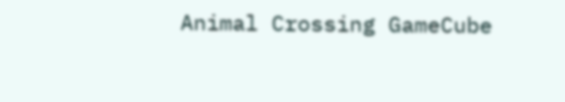Animal Crossing GameCube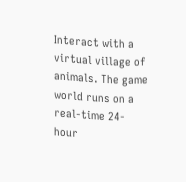Interact with a virtual village of animals. The game world runs on a real-time 24-hour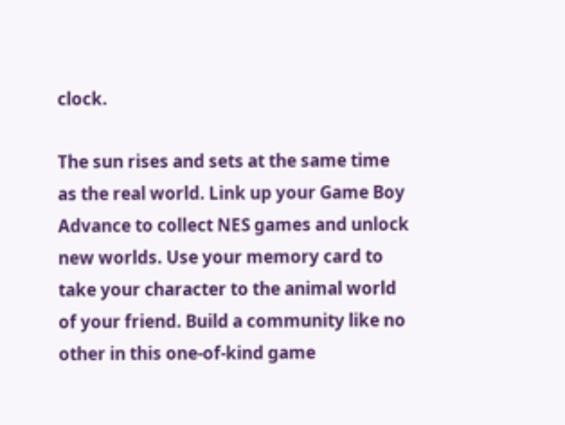clock.

The sun rises and sets at the same time as the real world. Link up your Game Boy Advance to collect NES games and unlock new worlds. Use your memory card to take your character to the animal world of your friend. Build a community like no other in this one-of-kind game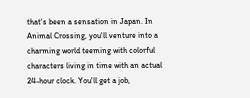that's been a sensation in Japan. In Animal Crossing, you'll venture into a charming world teeming with colorful characters living in time with an actual 24-hour clock. You'll get a job,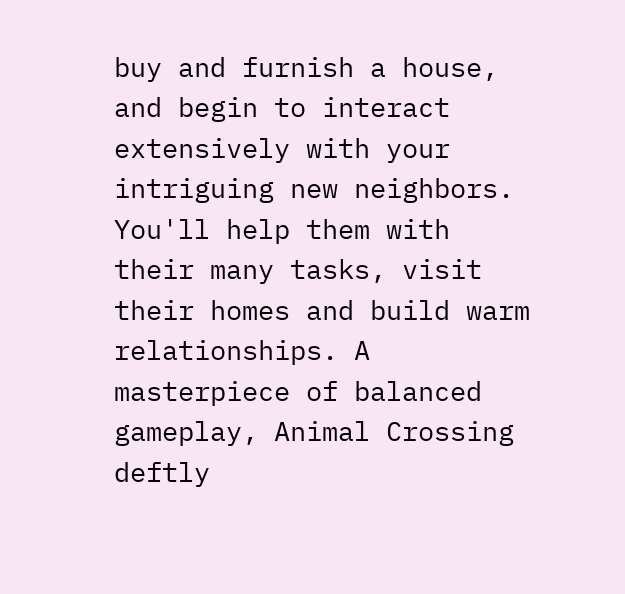buy and furnish a house, and begin to interact extensively with your intriguing new neighbors. You'll help them with their many tasks, visit their homes and build warm relationships. A masterpiece of balanced gameplay, Animal Crossing deftly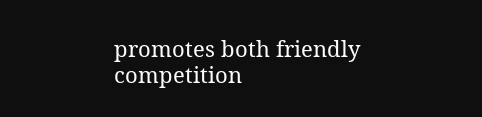promotes both friendly competition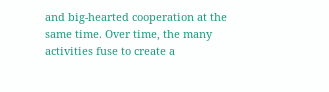and big-hearted cooperation at the same time. Over time, the many activities fuse to create a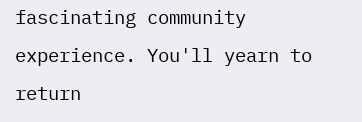fascinating community experience. You'll yearn to return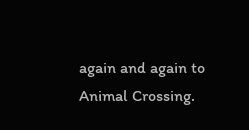again and again to Animal Crossing.